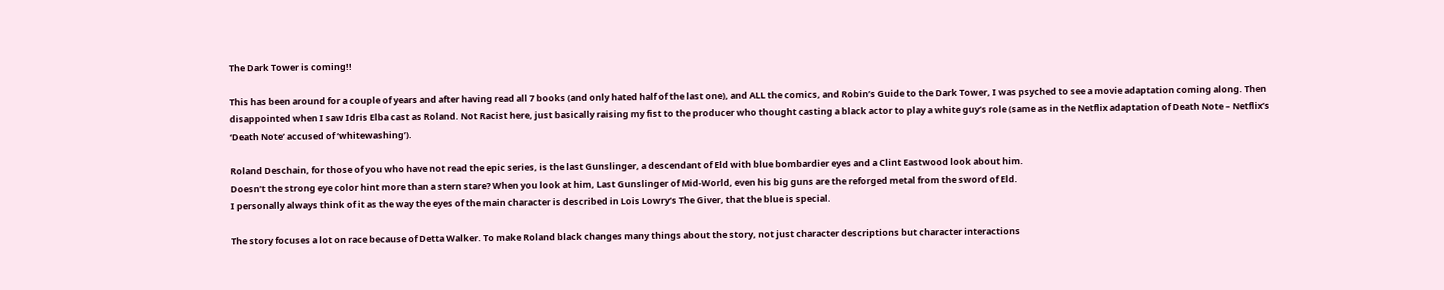The Dark Tower is coming!!

This has been around for a couple of years and after having read all 7 books (and only hated half of the last one), and ALL the comics, and Robin’s Guide to the Dark Tower, I was psyched to see a movie adaptation coming along. Then disappointed when I saw Idris Elba cast as Roland. Not Racist here, just basically raising my fist to the producer who thought casting a black actor to play a white guy’s role (same as in the Netflix adaptation of Death Note – Netflix’s ‘Death Note’ accused of ‘whitewashing’).

Roland Deschain, for those of you who have not read the epic series, is the last Gunslinger, a descendant of Eld with blue bombardier eyes and a Clint Eastwood look about him.
Doesn’t the strong eye color hint more than a stern stare? When you look at him, Last Gunslinger of Mid-World, even his big guns are the reforged metal from the sword of Eld.
I personally always think of it as the way the eyes of the main character is described in Lois Lowry’s The Giver, that the blue is special.

The story focuses a lot on race because of Detta Walker. To make Roland black changes many things about the story, not just character descriptions but character interactions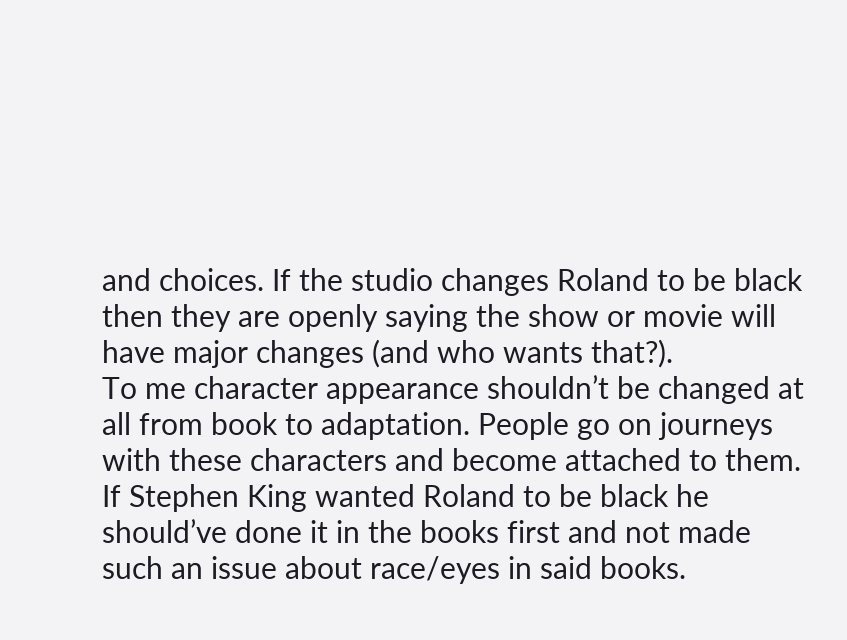and choices. If the studio changes Roland to be black then they are openly saying the show or movie will have major changes (and who wants that?).
To me character appearance shouldn’t be changed at all from book to adaptation. People go on journeys with these characters and become attached to them. If Stephen King wanted Roland to be black he should’ve done it in the books first and not made such an issue about race/eyes in said books.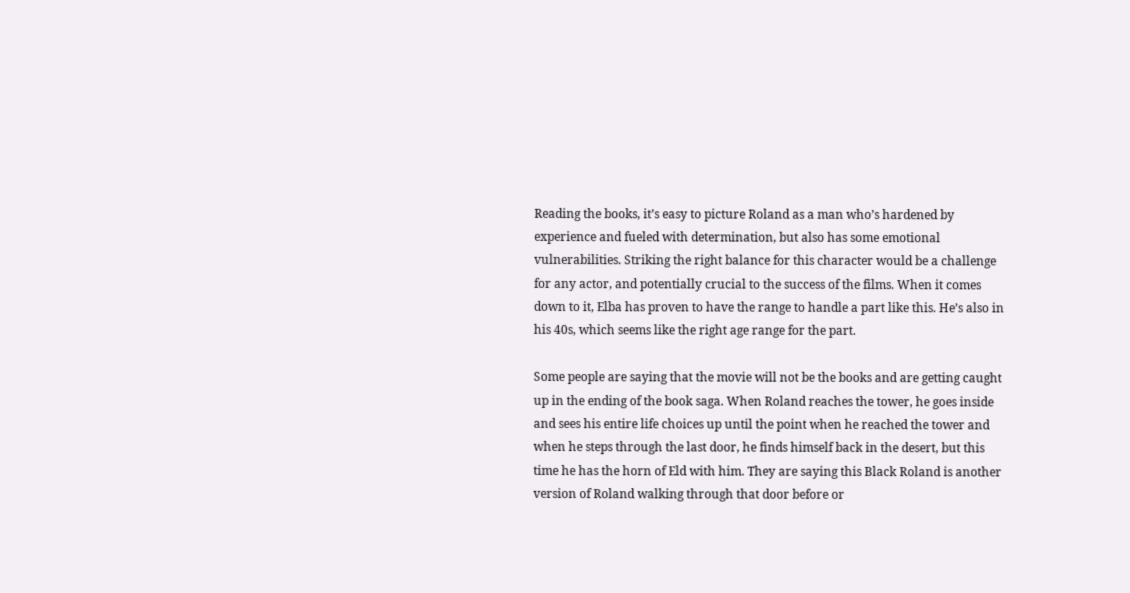Reading the books, it’s easy to picture Roland as a man who’s hardened by experience and fueled with determination, but also has some emotional vulnerabilities. Striking the right balance for this character would be a challenge for any actor, and potentially crucial to the success of the films. When it comes down to it, Elba has proven to have the range to handle a part like this. He’s also in his 40s, which seems like the right age range for the part.

Some people are saying that the movie will not be the books and are getting caught up in the ending of the book saga. When Roland reaches the tower, he goes inside and sees his entire life choices up until the point when he reached the tower and when he steps through the last door, he finds himself back in the desert, but this time he has the horn of Eld with him. They are saying this Black Roland is another version of Roland walking through that door before or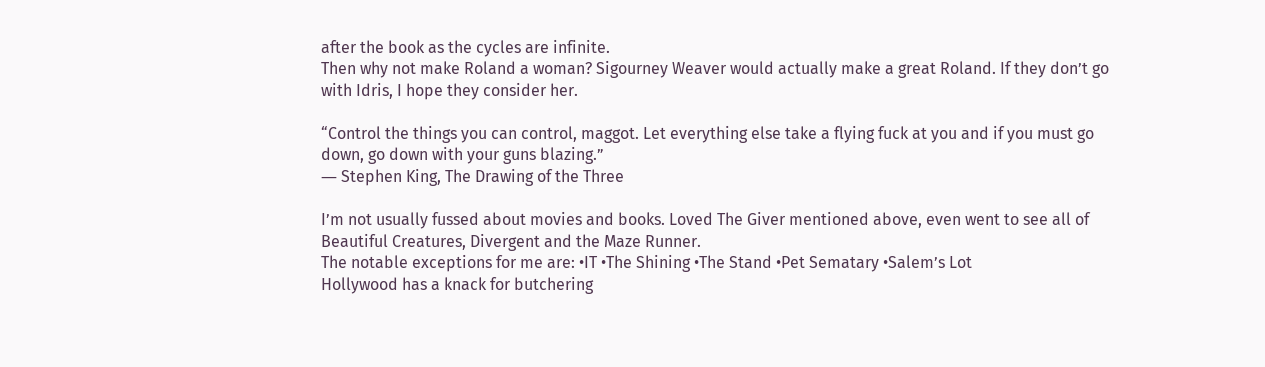after the book as the cycles are infinite.
Then why not make Roland a woman? Sigourney Weaver would actually make a great Roland. If they don’t go with Idris, I hope they consider her.

“Control the things you can control, maggot. Let everything else take a flying fuck at you and if you must go down, go down with your guns blazing.”
― Stephen King, The Drawing of the Three

I’m not usually fussed about movies and books. Loved The Giver mentioned above, even went to see all of Beautiful Creatures, Divergent and the Maze Runner.
The notable exceptions for me are: •IT •The Shining •The Stand •Pet Sematary •Salem’s Lot
Hollywood has a knack for butchering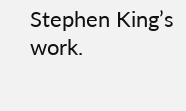Stephen King’s work.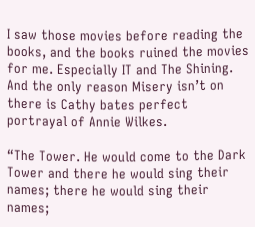I saw those movies before reading the books, and the books ruined the movies for me. Especially IT and The Shining. And the only reason Misery isn’t on there is Cathy bates perfect portrayal of Annie Wilkes.

“The Tower. He would come to the Dark Tower and there he would sing their names; there he would sing their names;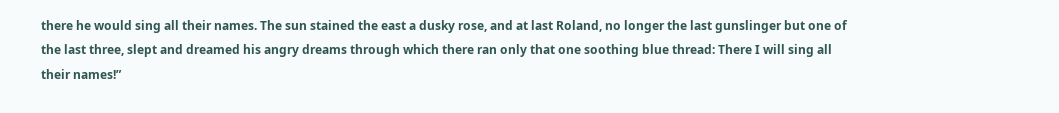there he would sing all their names. The sun stained the east a dusky rose, and at last Roland, no longer the last gunslinger but one of the last three, slept and dreamed his angry dreams through which there ran only that one soothing blue thread: There I will sing all their names!”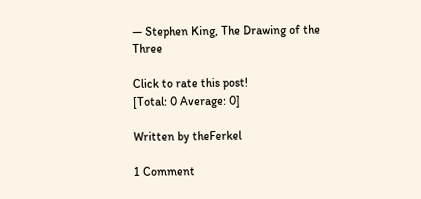― Stephen King, The Drawing of the Three

Click to rate this post!
[Total: 0 Average: 0]

Written by theFerkel

1 Comment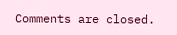Comments are closed.